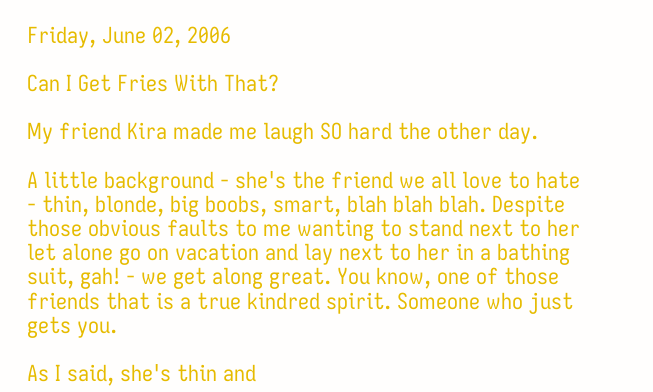Friday, June 02, 2006

Can I Get Fries With That?

My friend Kira made me laugh SO hard the other day.

A little background - she's the friend we all love to hate - thin, blonde, big boobs, smart, blah blah blah. Despite those obvious faults to me wanting to stand next to her let alone go on vacation and lay next to her in a bathing suit, gah! - we get along great. You know, one of those friends that is a true kindred spirit. Someone who just gets you.

As I said, she's thin and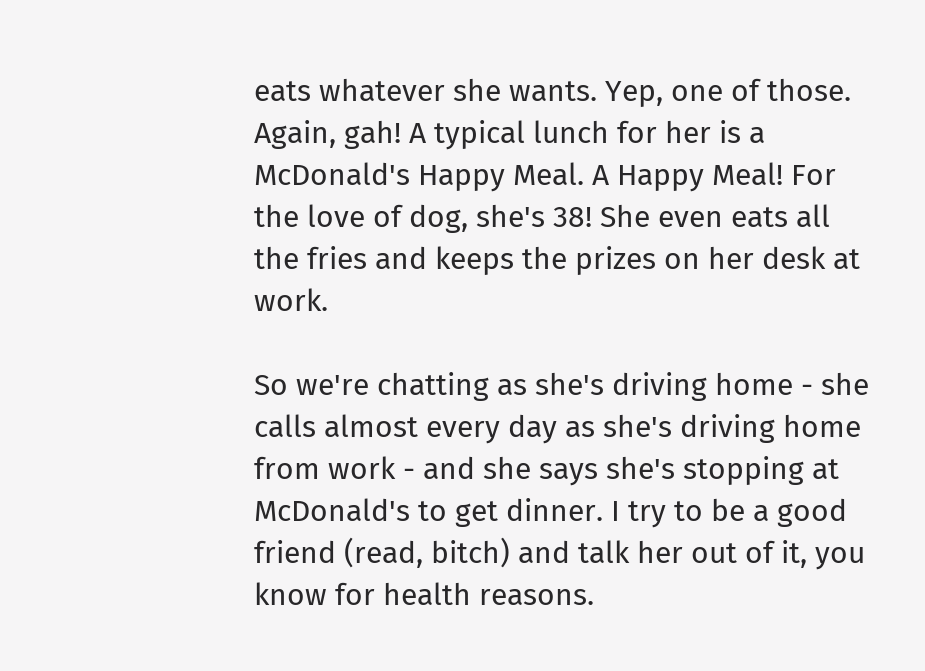eats whatever she wants. Yep, one of those. Again, gah! A typical lunch for her is a McDonald's Happy Meal. A Happy Meal! For the love of dog, she's 38! She even eats all the fries and keeps the prizes on her desk at work.

So we're chatting as she's driving home - she calls almost every day as she's driving home from work - and she says she's stopping at McDonald's to get dinner. I try to be a good friend (read, bitch) and talk her out of it, you know for health reasons.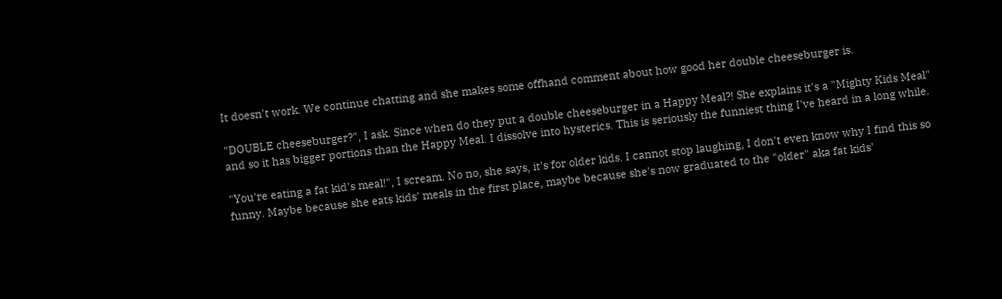It doesn't work. We continue chatting and she makes some offhand comment about how good her double cheeseburger is.

"DOUBLE cheeseburger?", I ask. Since when do they put a double cheeseburger in a Happy Meal?! She explains it's a "Mighty Kids Meal" and so it has bigger portions than the Happy Meal. I dissolve into hysterics. This is seriously the funniest thing I've heard in a long while.

"You're eating a fat kid's meal!", I scream. No no, she says, it's for older kids. I cannot stop laughing, I don't even know why I find this so funny. Maybe because she eats kids' meals in the first place, maybe because she's now graduated to the "older" aka fat kids'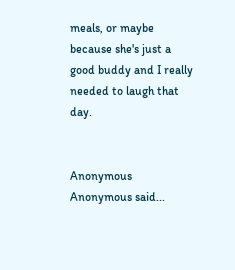meals, or maybe because she's just a good buddy and I really needed to laugh that day.


Anonymous Anonymous said...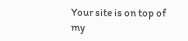Your site is on top of my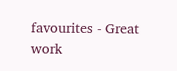favourites - Great work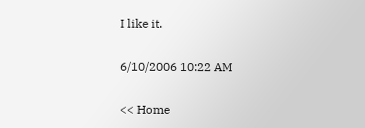I like it.

6/10/2006 10:22 AM

<< Home